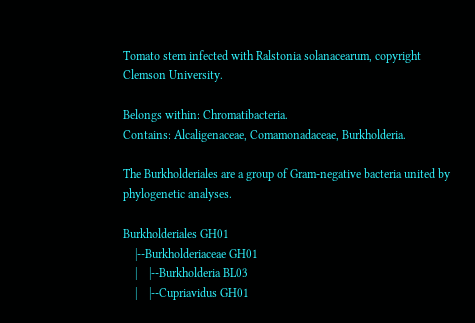Tomato stem infected with Ralstonia solanacearum, copyright Clemson University.

Belongs within: Chromatibacteria.
Contains: Alcaligenaceae, Comamonadaceae, Burkholderia.

The Burkholderiales are a group of Gram-negative bacteria united by phylogenetic analyses.

Burkholderiales GH01
    |--Burkholderiaceae GH01
    |    |--Burkholderia BL03
    |    |--Cupriavidus GH01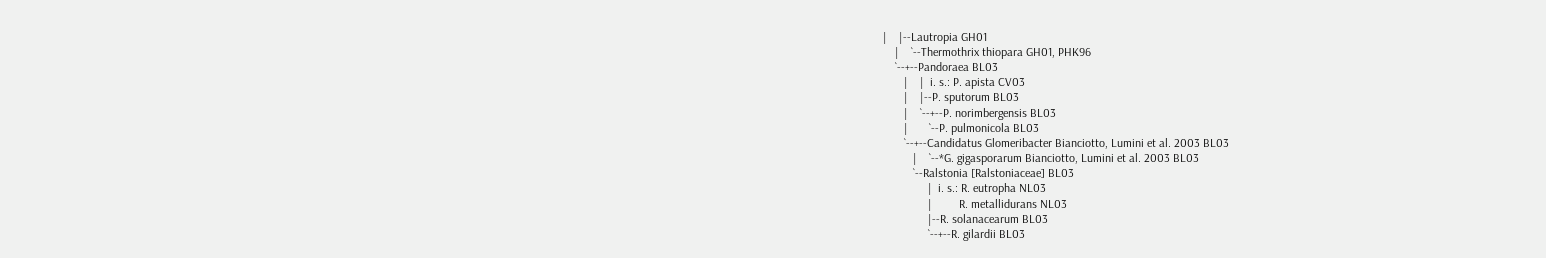|    |--Lautropia GH01
    |    `--Thermothrix thiopara GH01, PHK96
    `--+--Pandoraea BL03
       |    |  i. s.: P. apista CV03
       |    |--P. sputorum BL03
       |    `--+--P. norimbergensis BL03
       |       `--P. pulmonicola BL03
       `--+--Candidatus Glomeribacter Bianciotto, Lumini et al. 2003 BL03
          |    `--*G. gigasporarum Bianciotto, Lumini et al. 2003 BL03
          `--Ralstonia [Ralstoniaceae] BL03
               |  i. s.: R. eutropha NL03
               |         R. metallidurans NL03
               |--R. solanacearum BL03
               `--+--R. gilardii BL03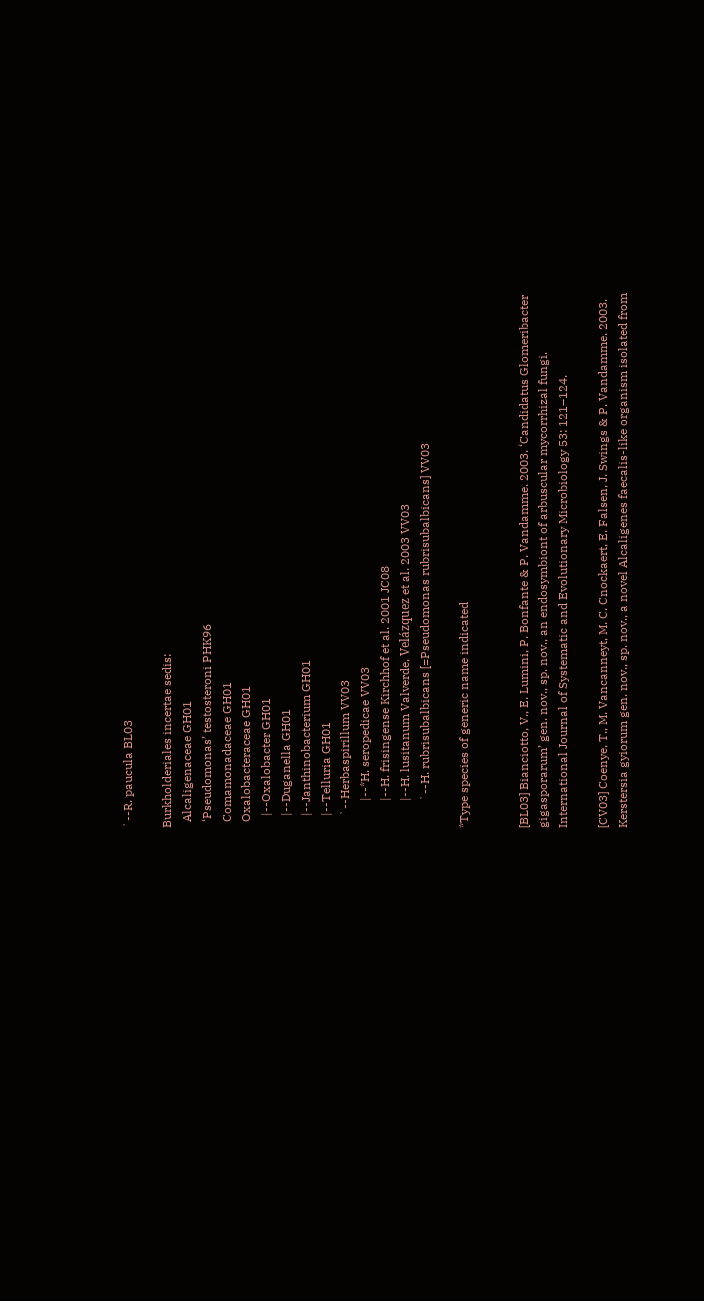`--R. paucula BL03

Burkholderiales incertae sedis:
  Alcaligenaceae GH01
  ‘Pseudomonas’ testosteroni PHK96
  Comamonadaceae GH01
  Oxalobacteraceae GH01
    |--Oxalobacter GH01
    |--Duganella GH01
    |--Janthinobacterium GH01
    |--Telluria GH01
    `--Herbaspirillum VV03
         |--*H. seropedicae VV03
         |--H. frisingense Kirchhof et al. 2001 JC08
         |--H. lusitanum Valverde, Velázquez et al. 2003 VV03
         `--H. rubrisubalbicans [=Pseudomonas rubrisubalbicans] VV03

*Type species of generic name indicated


[BL03] Bianciotto, V., E. Lumini, P. Bonfante & P. Vandamme. 2003. ‘Candidatus Glomeribacter gigasporarum’ gen. nov., sp. nov., an endosymbiont of arbuscular mycorrhizal fungi. International Journal of Systematic and Evolutionary Microbiology 53: 121–124.

[CV03] Coenye, T., M. Vancanneyt, M. C. Cnockaert, E. Falsen, J. Swings & P. Vandamme. 2003. Kerstersia gyiorum gen. nov., sp. nov., a novel Alcaligenes faecalis-like organism isolated from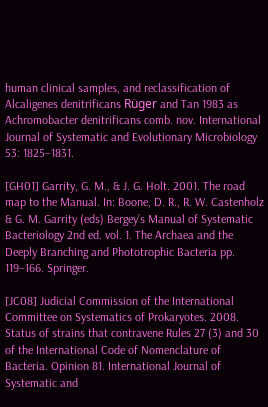human clinical samples, and reclassification of Alcaligenes denitrificans Rüger and Tan 1983 as Achromobacter denitrificans comb. nov. International Journal of Systematic and Evolutionary Microbiology 53: 1825–1831.

[GH01] Garrity, G. M., & J. G. Holt. 2001. The road map to the Manual. In: Boone, D. R., R. W. Castenholz & G. M. Garrity (eds) Bergey’s Manual of Systematic Bacteriology 2nd ed. vol. 1. The Archaea and the Deeply Branching and Phototrophic Bacteria pp. 119–166. Springer.

[JC08] Judicial Commission of the International Committee on Systematics of Prokaryotes. 2008. Status of strains that contravene Rules 27 (3) and 30 of the International Code of Nomenclature of Bacteria. Opinion 81. International Journal of Systematic and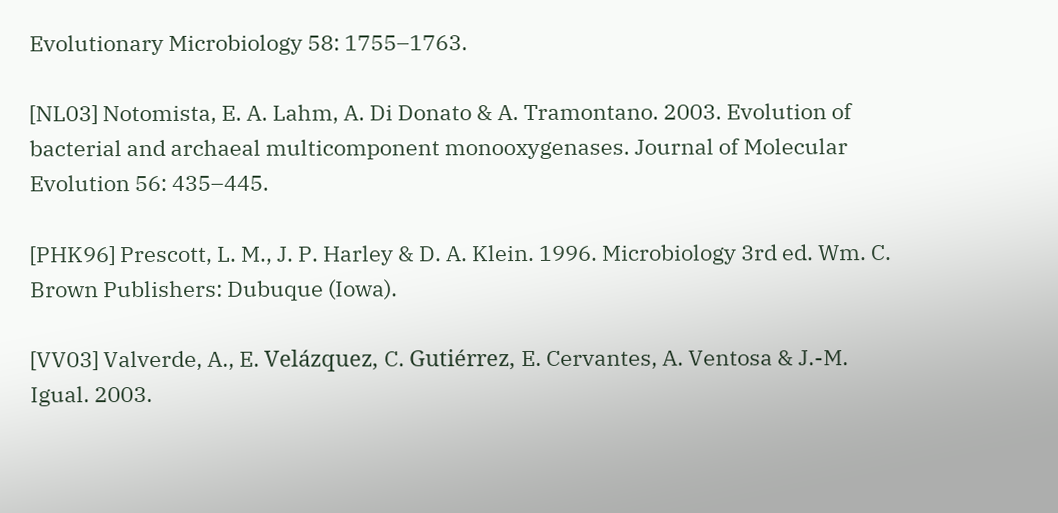Evolutionary Microbiology 58: 1755–1763.

[NL03] Notomista, E. A. Lahm, A. Di Donato & A. Tramontano. 2003. Evolution of bacterial and archaeal multicomponent monooxygenases. Journal of Molecular Evolution 56: 435–445.

[PHK96] Prescott, L. M., J. P. Harley & D. A. Klein. 1996. Microbiology 3rd ed. Wm. C. Brown Publishers: Dubuque (Iowa).

[VV03] Valverde, A., E. Velázquez, C. Gutiérrez, E. Cervantes, A. Ventosa & J.-M. Igual. 2003.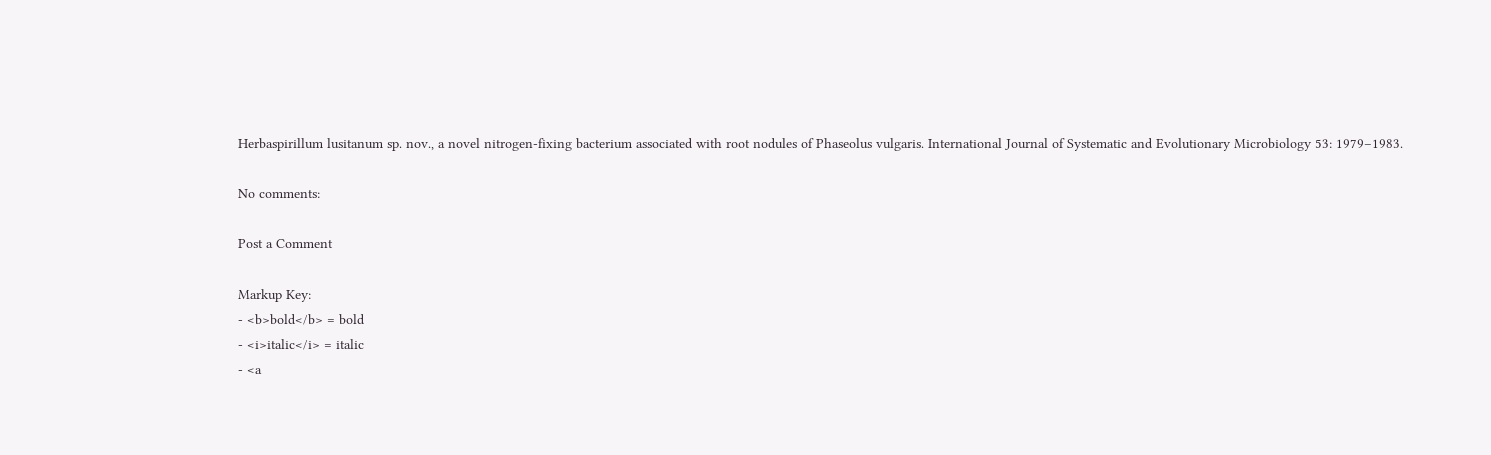Herbaspirillum lusitanum sp. nov., a novel nitrogen-fixing bacterium associated with root nodules of Phaseolus vulgaris. International Journal of Systematic and Evolutionary Microbiology 53: 1979–1983.

No comments:

Post a Comment

Markup Key:
- <b>bold</b> = bold
- <i>italic</i> = italic
- <a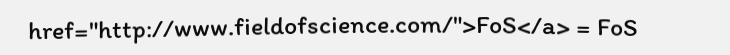href="http://www.fieldofscience.com/">FoS</a> = FoS